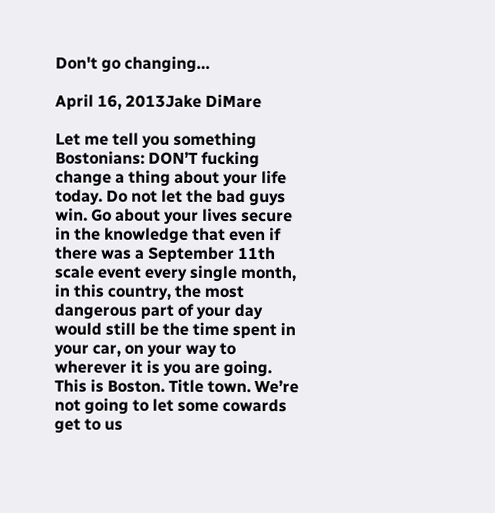Don't go changing…

April 16, 2013Jake DiMare

Let me tell you something Bostonians: DON’T fucking change a thing about your life today. Do not let the bad guys win. Go about your lives secure in the knowledge that even if there was a September 11th scale event every single month, in this country, the most dangerous part of your day would still be the time spent in your car, on your way to wherever it is you are going.
This is Boston. Title town. We’re not going to let some cowards get to us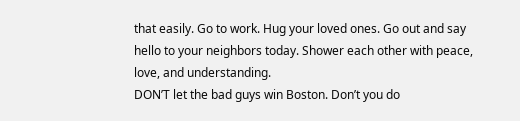that easily. Go to work. Hug your loved ones. Go out and say hello to your neighbors today. Shower each other with peace, love, and understanding.
DON’T let the bad guys win Boston. Don’t you do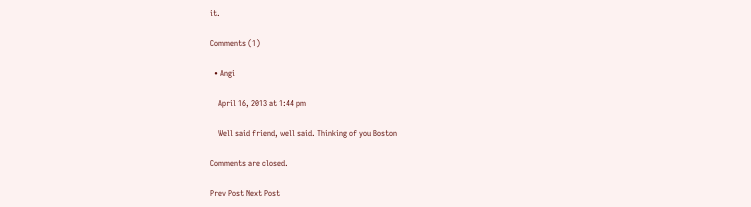it.

Comments (1)

  • Angi

    April 16, 2013 at 1:44 pm

    Well said friend, well said. Thinking of you Boston

Comments are closed.

Prev Post Next Post